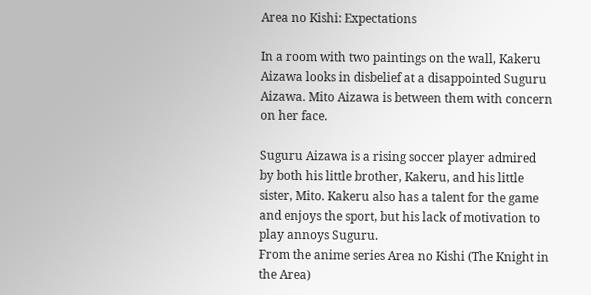Area no Kishi: Expectations

In a room with two paintings on the wall, Kakeru Aizawa looks in disbelief at a disappointed Suguru Aizawa. Mito Aizawa is between them with concern on her face.

Suguru Aizawa is a rising soccer player admired by both his little brother, Kakeru, and his little sister, Mito. Kakeru also has a talent for the game and enjoys the sport, but his lack of motivation to play annoys Suguru.
From the anime series Area no Kishi (The Knight in the Area)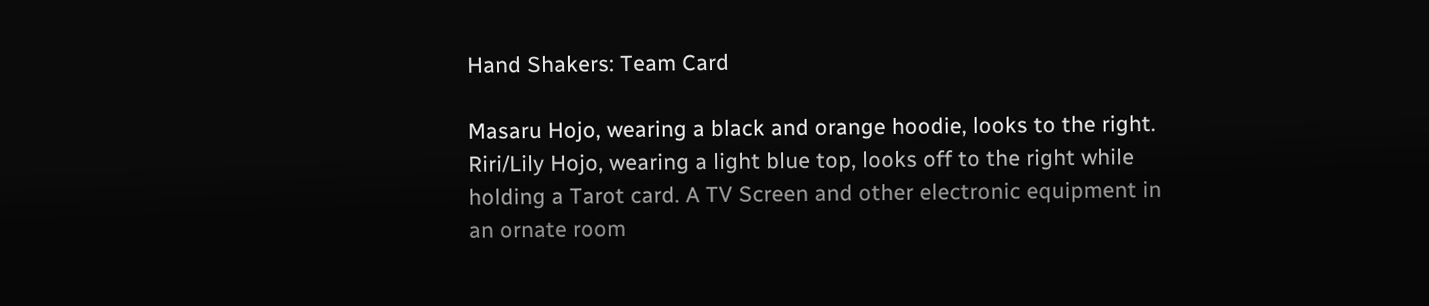Hand Shakers: Team Card

Masaru Hojo, wearing a black and orange hoodie, looks to the right. Riri/Lily Hojo, wearing a light blue top, looks off to the right while holding a Tarot card. A TV Screen and other electronic equipment in an ornate room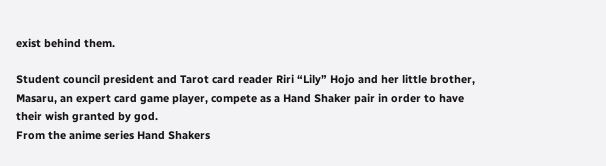exist behind them.

Student council president and Tarot card reader Riri “Lily” Hojo and her little brother, Masaru, an expert card game player, compete as a Hand Shaker pair in order to have their wish granted by god.
From the anime series Hand Shakers